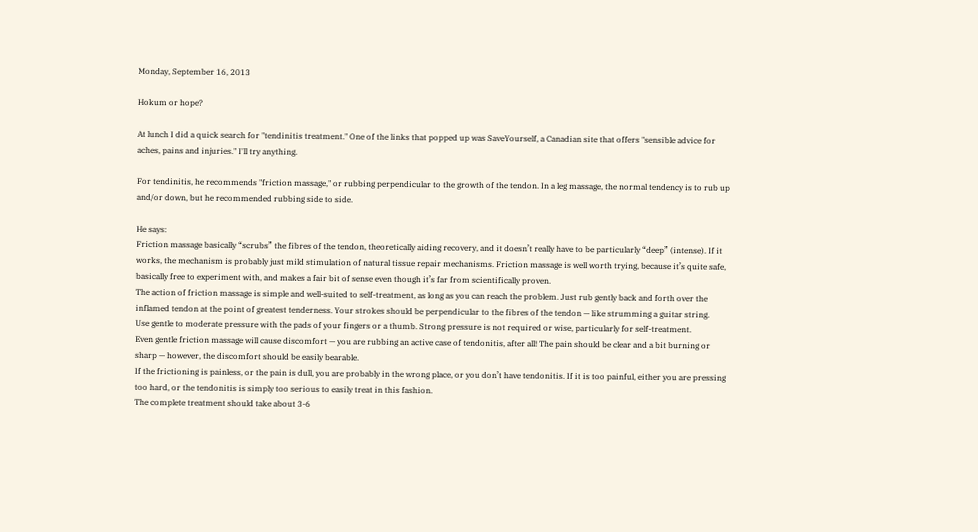Monday, September 16, 2013

Hokum or hope?

At lunch I did a quick search for "tendinitis treatment." One of the links that popped up was SaveYourself, a Canadian site that offers "sensible advice for aches, pains and injuries." I'll try anything.

For tendinitis, he recommends "friction massage," or rubbing perpendicular to the growth of the tendon. In a leg massage, the normal tendency is to rub up and/or down, but he recommended rubbing side to side.

He says:
Friction massage basically “scrubs” the fibres of the tendon, theoretically aiding recovery, and it doesn’t really have to be particularly “deep” (intense). If it works, the mechanism is probably just mild stimulation of natural tissue repair mechanisms. Friction massage is well worth trying, because it’s quite safe, basically free to experiment with, and makes a fair bit of sense even though it’s far from scientifically proven.
The action of friction massage is simple and well-suited to self-treatment, as long as you can reach the problem. Just rub gently back and forth over the inflamed tendon at the point of greatest tenderness. Your strokes should be perpendicular to the fibres of the tendon — like strumming a guitar string.
Use gentle to moderate pressure with the pads of your fingers or a thumb. Strong pressure is not required or wise, particularly for self-treatment.
Even gentle friction massage will cause discomfort — you are rubbing an active case of tendonitis, after all! The pain should be clear and a bit burning or sharp — however, the discomfort should be easily bearable.
If the frictioning is painless, or the pain is dull, you are probably in the wrong place, or you don’t have tendonitis. If it is too painful, either you are pressing too hard, or the tendonitis is simply too serious to easily treat in this fashion.
The complete treatment should take about 3-6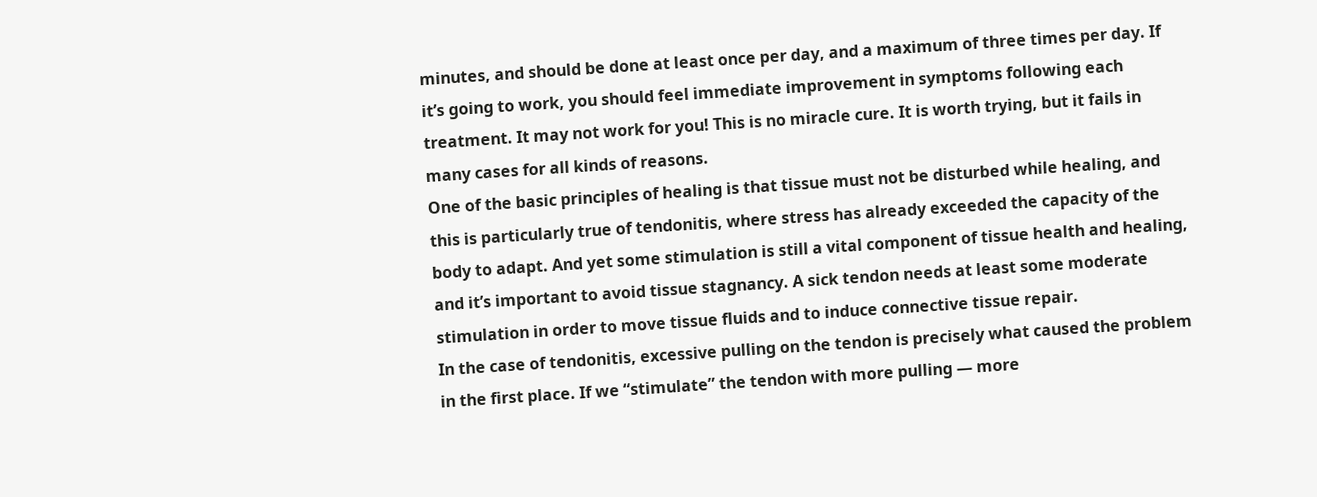minutes, and should be done at least once per day, and a maximum of three times per day. If it’s going to work, you should feel immediate improvement in symptoms following each treatment. It may not work for you! This is no miracle cure. It is worth trying, but it fails in many cases for all kinds of reasons.
One of the basic principles of healing is that tissue must not be disturbed while healing, and this is particularly true of tendonitis, where stress has already exceeded the capacity of the body to adapt. And yet some stimulation is still a vital component of tissue health and healing, and it’s important to avoid tissue stagnancy. A sick tendon needs at least some moderate stimulation in order to move tissue fluids and to induce connective tissue repair.
In the case of tendonitis, excessive pulling on the tendon is precisely what caused the problem in the first place. If we “stimulate” the tendon with more pulling — more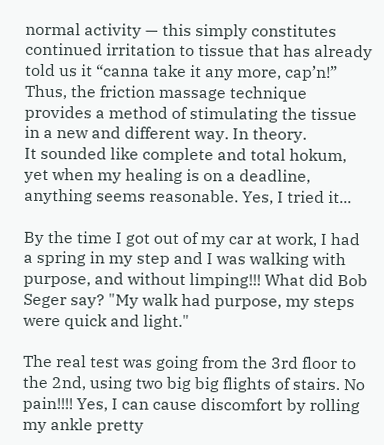normal activity — this simply constitutes continued irritation to tissue that has already told us it “canna take it any more, cap’n!”
Thus, the friction massage technique provides a method of stimulating the tissue in a new and different way. In theory.
It sounded like complete and total hokum, yet when my healing is on a deadline, anything seems reasonable. Yes, I tried it...

By the time I got out of my car at work, I had a spring in my step and I was walking with purpose, and without limping!!! What did Bob Seger say? "My walk had purpose, my steps were quick and light."

The real test was going from the 3rd floor to the 2nd, using two big big flights of stairs. No pain!!!! Yes, I can cause discomfort by rolling my ankle pretty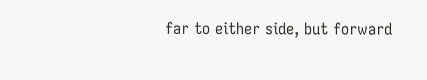far to either side, but forward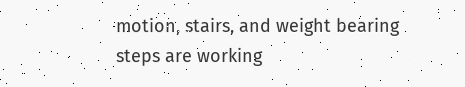motion, stairs, and weight bearing steps are working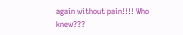again without pain!!!! Who knew???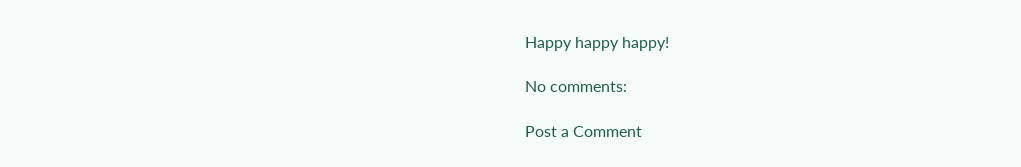Happy happy happy!

No comments:

Post a Comment